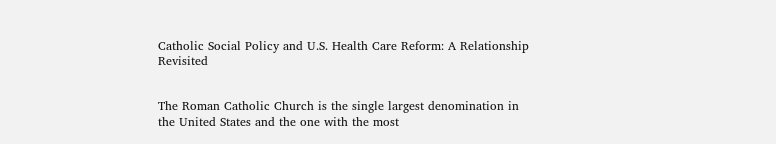Catholic Social Policy and U.S. Health Care Reform: A Relationship Revisited


The Roman Catholic Church is the single largest denomination in the United States and the one with the most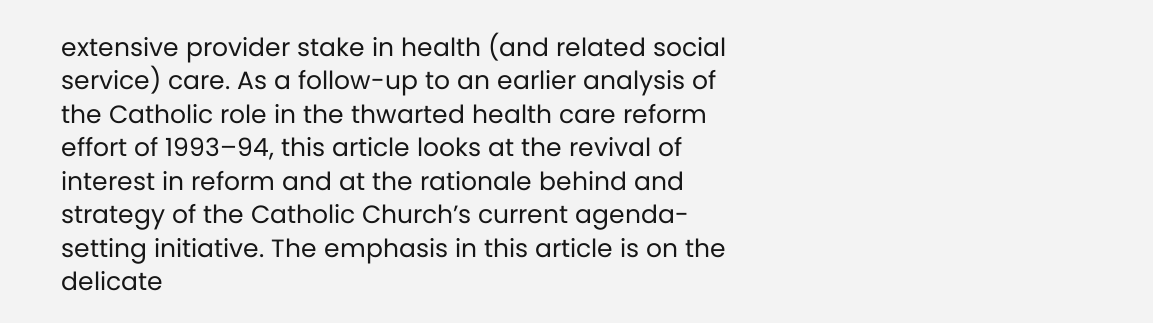extensive provider stake in health (and related social service) care. As a follow-up to an earlier analysis of the Catholic role in the thwarted health care reform effort of 1993–94, this article looks at the revival of interest in reform and at the rationale behind and strategy of the Catholic Church’s current agenda-setting initiative. The emphasis in this article is on the delicate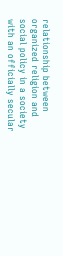relationship between organized religion and social policy in a society with an officially secular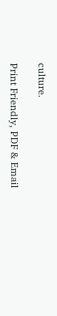culture.

Print Friendly, PDF & Email